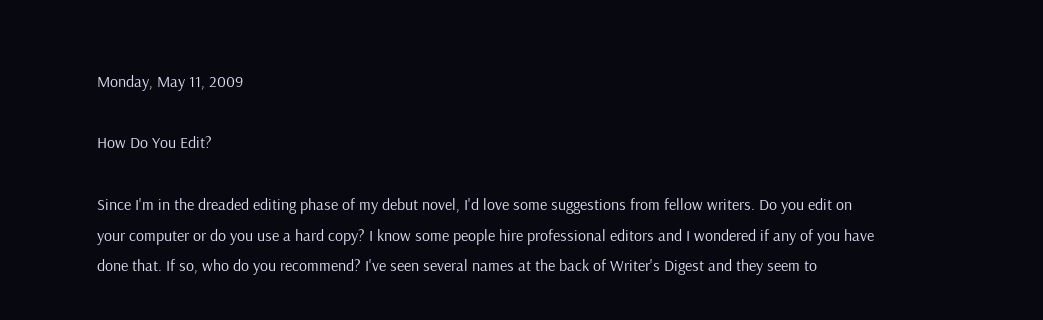Monday, May 11, 2009

How Do You Edit?

Since I'm in the dreaded editing phase of my debut novel, I'd love some suggestions from fellow writers. Do you edit on your computer or do you use a hard copy? I know some people hire professional editors and I wondered if any of you have done that. If so, who do you recommend? I've seen several names at the back of Writer's Digest and they seem to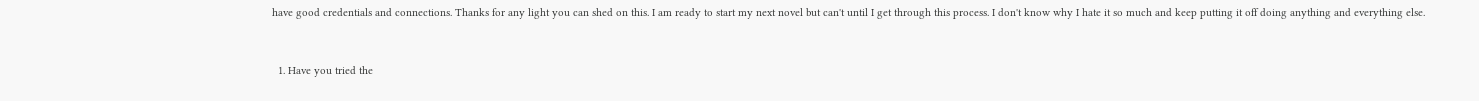have good credentials and connections. Thanks for any light you can shed on this. I am ready to start my next novel but can't until I get through this process. I don't know why I hate it so much and keep putting it off doing anything and everything else.


  1. Have you tried the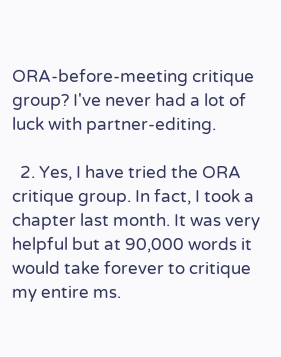ORA-before-meeting critique group? I've never had a lot of luck with partner-editing.

  2. Yes, I have tried the ORA critique group. In fact, I took a chapter last month. It was very helpful but at 90,000 words it would take forever to critique my entire ms.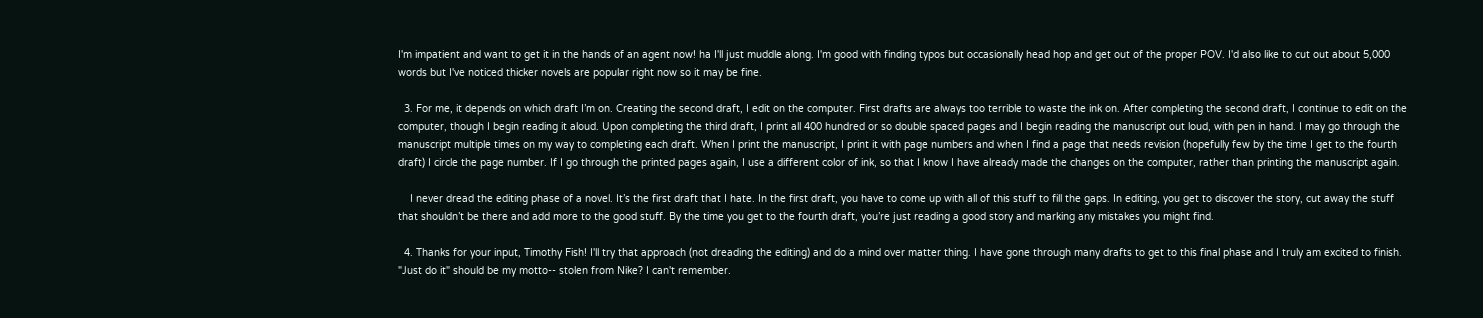I'm impatient and want to get it in the hands of an agent now! ha I'll just muddle along. I'm good with finding typos but occasionally head hop and get out of the proper POV. I'd also like to cut out about 5,000 words but I've noticed thicker novels are popular right now so it may be fine.

  3. For me, it depends on which draft I’m on. Creating the second draft, I edit on the computer. First drafts are always too terrible to waste the ink on. After completing the second draft, I continue to edit on the computer, though I begin reading it aloud. Upon completing the third draft, I print all 400 hundred or so double spaced pages and I begin reading the manuscript out loud, with pen in hand. I may go through the manuscript multiple times on my way to completing each draft. When I print the manuscript, I print it with page numbers and when I find a page that needs revision (hopefully few by the time I get to the fourth draft) I circle the page number. If I go through the printed pages again, I use a different color of ink, so that I know I have already made the changes on the computer, rather than printing the manuscript again.

    I never dread the editing phase of a novel. It’s the first draft that I hate. In the first draft, you have to come up with all of this stuff to fill the gaps. In editing, you get to discover the story, cut away the stuff that shouldn’t be there and add more to the good stuff. By the time you get to the fourth draft, you’re just reading a good story and marking any mistakes you might find.

  4. Thanks for your input, Timothy Fish! I'll try that approach (not dreading the editing) and do a mind over matter thing. I have gone through many drafts to get to this final phase and I truly am excited to finish. "Just do it" should be my motto-- stolen from Nike? I can't remember.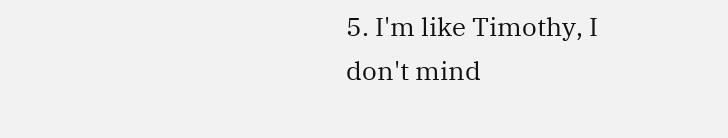5. I'm like Timothy, I don't mind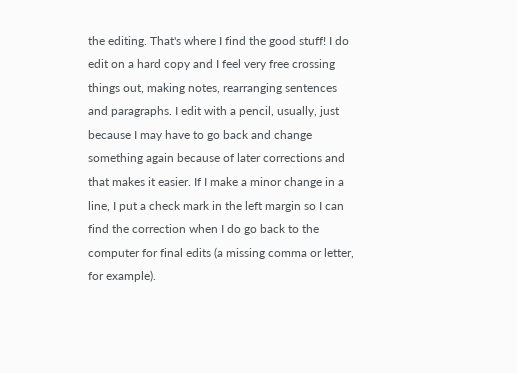the editing. That's where I find the good stuff! I do edit on a hard copy and I feel very free crossing things out, making notes, rearranging sentences and paragraphs. I edit with a pencil, usually, just because I may have to go back and change something again because of later corrections and that makes it easier. If I make a minor change in a line, I put a check mark in the left margin so I can find the correction when I do go back to the computer for final edits (a missing comma or letter, for example).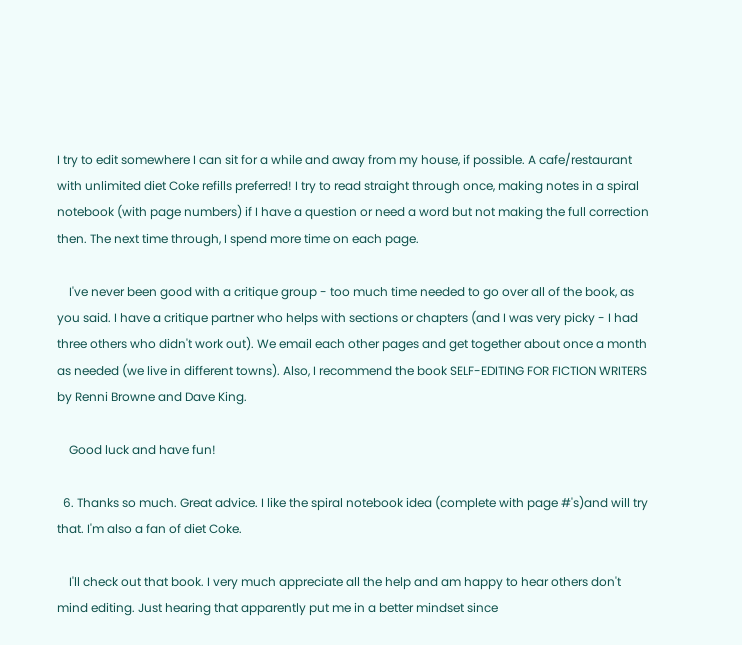I try to edit somewhere I can sit for a while and away from my house, if possible. A cafe/restaurant with unlimited diet Coke refills preferred! I try to read straight through once, making notes in a spiral notebook (with page numbers) if I have a question or need a word but not making the full correction then. The next time through, I spend more time on each page.

    I've never been good with a critique group - too much time needed to go over all of the book, as you said. I have a critique partner who helps with sections or chapters (and I was very picky - I had three others who didn't work out). We email each other pages and get together about once a month as needed (we live in different towns). Also, I recommend the book SELF-EDITING FOR FICTION WRITERS by Renni Browne and Dave King.

    Good luck and have fun!

  6. Thanks so much. Great advice. I like the spiral notebook idea (complete with page #'s)and will try that. I'm also a fan of diet Coke.

    I'll check out that book. I very much appreciate all the help and am happy to hear others don't mind editing. Just hearing that apparently put me in a better mindset since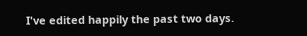I've edited happily the past two days.